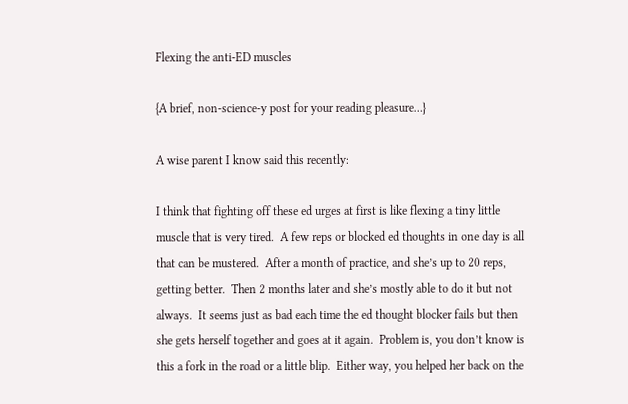Flexing the anti-ED muscles

{A brief, non-science-y post for your reading pleasure…}

A wise parent I know said this recently:

I think that fighting off these ed urges at first is like flexing a tiny little muscle that is very tired.  A few reps or blocked ed thoughts in one day is all that can be mustered.  After a month of practice, and she’s up to 20 reps, getting better.  Then 2 months later and she’s mostly able to do it but not always.  It seems just as bad each time the ed thought blocker fails but then she gets herself together and goes at it again.  Problem is, you don’t know is this a fork in the road or a little blip.  Either way, you helped her back on the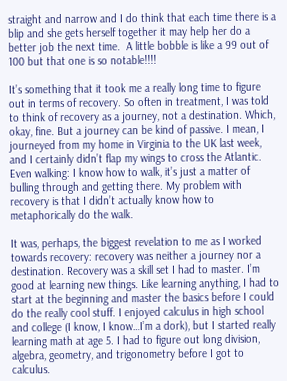straight and narrow and I do think that each time there is a blip and she gets herself together it may help her do a better job the next time.  A little bobble is like a 99 out of 100 but that one is so notable!!!!

It’s something that it took me a really long time to figure out in terms of recovery. So often in treatment, I was told to think of recovery as a journey, not a destination. Which, okay, fine. But a journey can be kind of passive. I mean, I journeyed from my home in Virginia to the UK last week, and I certainly didn’t flap my wings to cross the Atlantic. Even walking: I know how to walk, it’s just a matter of bulling through and getting there. My problem with recovery is that I didn’t actually know how to metaphorically do the walk.

It was, perhaps, the biggest revelation to me as I worked towards recovery: recovery was neither a journey nor a destination. Recovery was a skill set I had to master. I’m good at learning new things. Like learning anything, I had to start at the beginning and master the basics before I could do the really cool stuff. I enjoyed calculus in high school and college (I know, I know…I’m a dork), but I started really learning math at age 5. I had to figure out long division, algebra, geometry, and trigonometry before I got to calculus.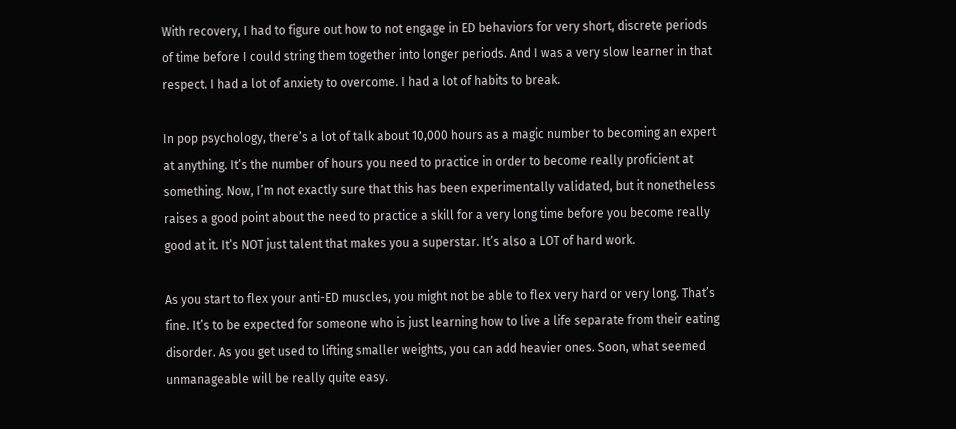With recovery, I had to figure out how to not engage in ED behaviors for very short, discrete periods of time before I could string them together into longer periods. And I was a very slow learner in that respect. I had a lot of anxiety to overcome. I had a lot of habits to break.

In pop psychology, there’s a lot of talk about 10,000 hours as a magic number to becoming an expert at anything. It’s the number of hours you need to practice in order to become really proficient at something. Now, I’m not exactly sure that this has been experimentally validated, but it nonetheless raises a good point about the need to practice a skill for a very long time before you become really good at it. It’s NOT just talent that makes you a superstar. It’s also a LOT of hard work.

As you start to flex your anti-ED muscles, you might not be able to flex very hard or very long. That’s fine. It’s to be expected for someone who is just learning how to live a life separate from their eating disorder. As you get used to lifting smaller weights, you can add heavier ones. Soon, what seemed unmanageable will be really quite easy.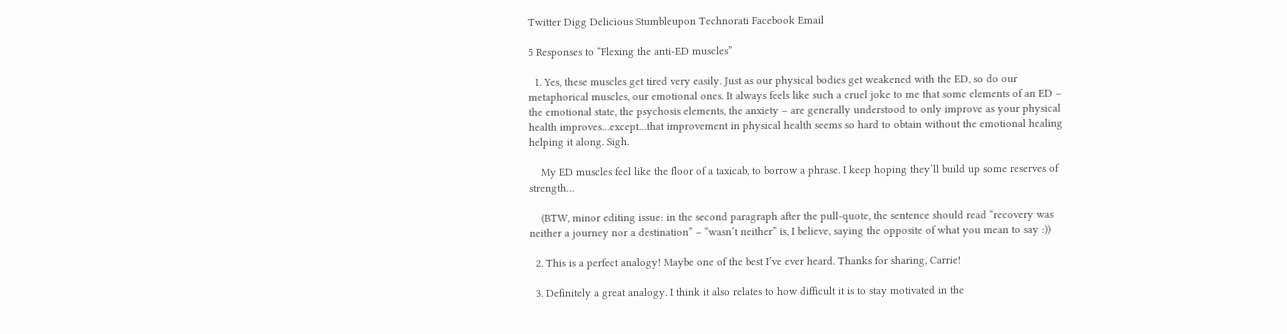Twitter Digg Delicious Stumbleupon Technorati Facebook Email

5 Responses to “Flexing the anti-ED muscles”

  1. Yes, these muscles get tired very easily. Just as our physical bodies get weakened with the ED, so do our metaphorical muscles, our emotional ones. It always feels like such a cruel joke to me that some elements of an ED – the emotional state, the psychosis elements, the anxiety – are generally understood to only improve as your physical health improves…except…that improvement in physical health seems so hard to obtain without the emotional healing helping it along. Sigh.

    My ED muscles feel like the floor of a taxicab, to borrow a phrase. I keep hoping they’ll build up some reserves of strength…

    (BTW, minor editing issue: in the second paragraph after the pull-quote, the sentence should read “recovery was neither a journey nor a destination” – “wasn’t neither” is, I believe, saying the opposite of what you mean to say :))

  2. This is a perfect analogy! Maybe one of the best I’ve ever heard. Thanks for sharing, Carrie!

  3. Definitely a great analogy. I think it also relates to how difficult it is to stay motivated in the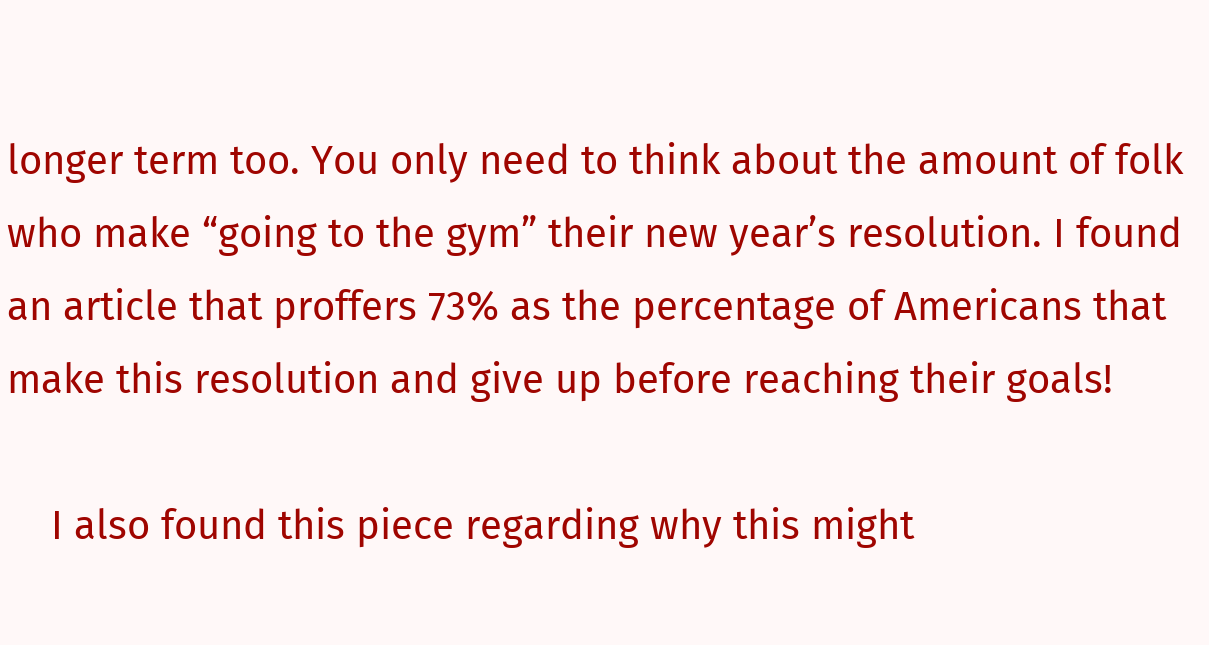longer term too. You only need to think about the amount of folk who make “going to the gym” their new year’s resolution. I found an article that proffers 73% as the percentage of Americans that make this resolution and give up before reaching their goals!

    I also found this piece regarding why this might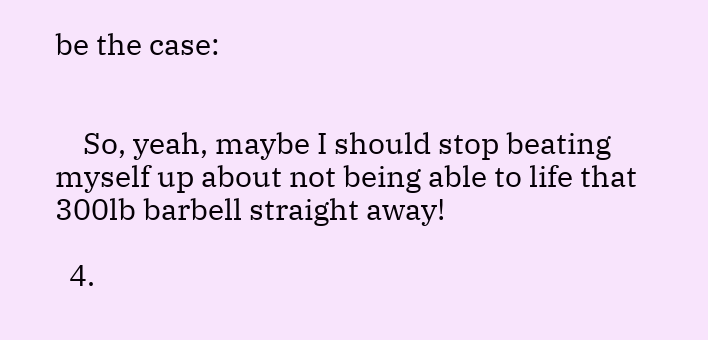be the case:


    So, yeah, maybe I should stop beating myself up about not being able to life that 300lb barbell straight away!

  4.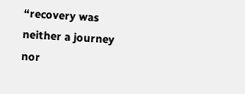“recovery was neither a journey nor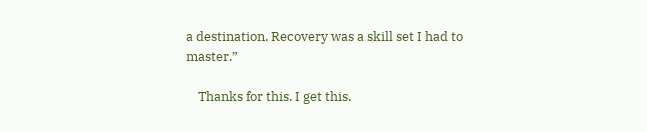a destination. Recovery was a skill set I had to master.”

    Thanks for this. I get this.